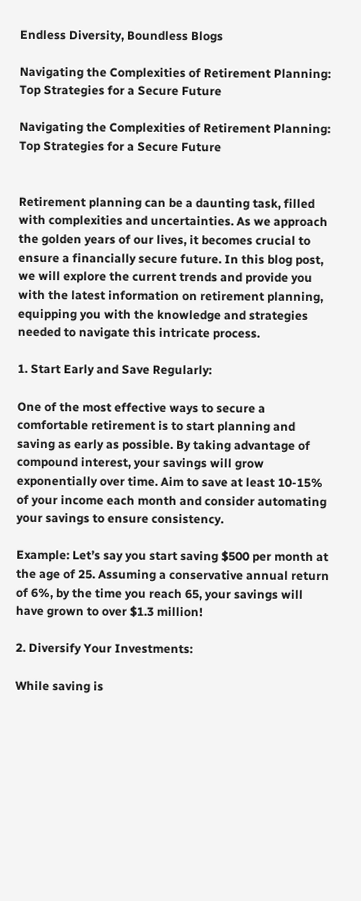Endless Diversity, Boundless Blogs

Navigating the Complexities of Retirement Planning: Top Strategies for a Secure Future

Navigating the Complexities of Retirement Planning: Top Strategies for a Secure Future


Retirement planning can be a daunting task, filled with complexities and uncertainties. As we approach the golden years of our lives, it becomes crucial to ensure a financially secure future. In this blog post, we will explore the current trends and provide you with the latest information on retirement planning, equipping you with the knowledge and strategies needed to navigate this intricate process.

1. Start Early and Save Regularly:

One of the most effective ways to secure a comfortable retirement is to start planning and saving as early as possible. By taking advantage of compound interest, your savings will grow exponentially over time. Aim to save at least 10-15% of your income each month and consider automating your savings to ensure consistency.

Example: Let’s say you start saving $500 per month at the age of 25. Assuming a conservative annual return of 6%, by the time you reach 65, your savings will have grown to over $1.3 million!

2. Diversify Your Investments:

While saving is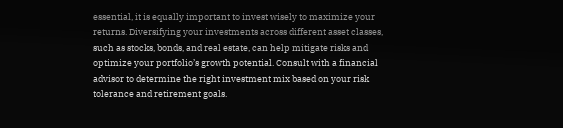essential, it is equally important to invest wisely to maximize your returns. Diversifying your investments across different asset classes, such as stocks, bonds, and real estate, can help mitigate risks and optimize your portfolio’s growth potential. Consult with a financial advisor to determine the right investment mix based on your risk tolerance and retirement goals.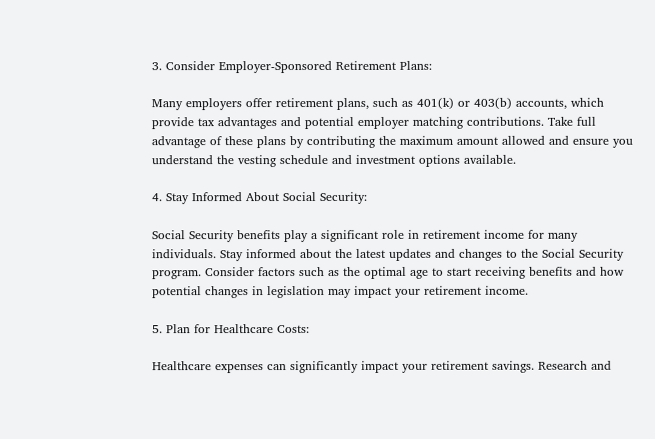3. Consider Employer-Sponsored Retirement Plans:

Many employers offer retirement plans, such as 401(k) or 403(b) accounts, which provide tax advantages and potential employer matching contributions. Take full advantage of these plans by contributing the maximum amount allowed and ensure you understand the vesting schedule and investment options available.

4. Stay Informed About Social Security:

Social Security benefits play a significant role in retirement income for many individuals. Stay informed about the latest updates and changes to the Social Security program. Consider factors such as the optimal age to start receiving benefits and how potential changes in legislation may impact your retirement income.

5. Plan for Healthcare Costs:

Healthcare expenses can significantly impact your retirement savings. Research and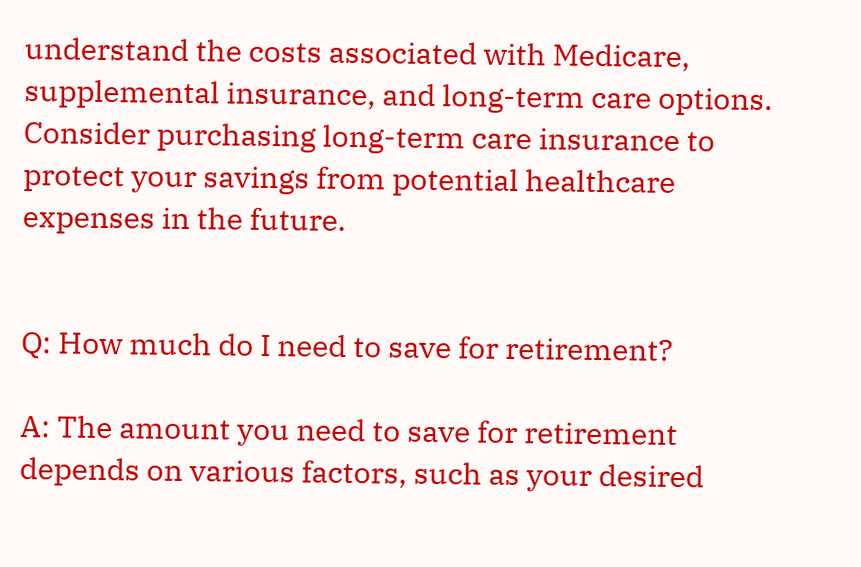understand the costs associated with Medicare, supplemental insurance, and long-term care options. Consider purchasing long-term care insurance to protect your savings from potential healthcare expenses in the future.


Q: How much do I need to save for retirement?

A: The amount you need to save for retirement depends on various factors, such as your desired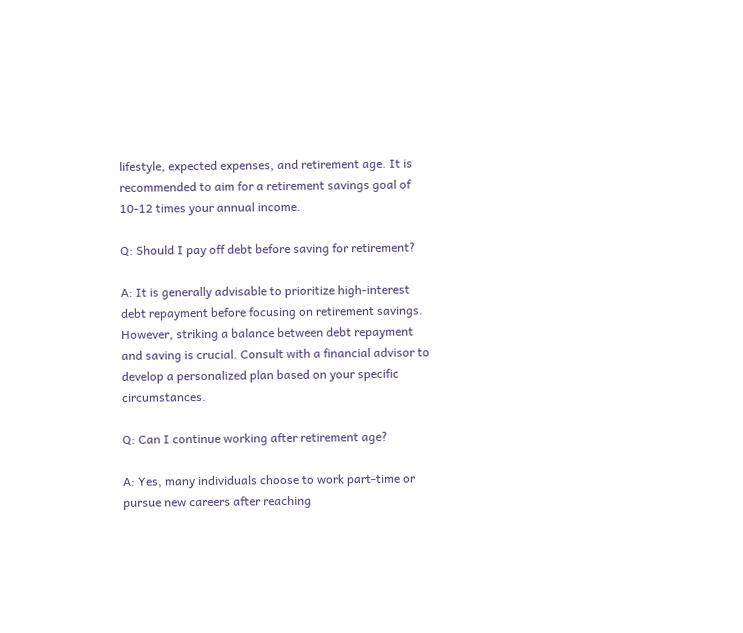lifestyle, expected expenses, and retirement age. It is recommended to aim for a retirement savings goal of 10-12 times your annual income.

Q: Should I pay off debt before saving for retirement?

A: It is generally advisable to prioritize high-interest debt repayment before focusing on retirement savings. However, striking a balance between debt repayment and saving is crucial. Consult with a financial advisor to develop a personalized plan based on your specific circumstances.

Q: Can I continue working after retirement age?

A: Yes, many individuals choose to work part-time or pursue new careers after reaching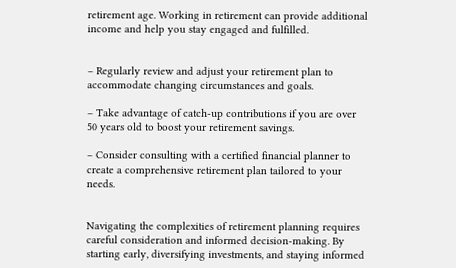retirement age. Working in retirement can provide additional income and help you stay engaged and fulfilled.


– Regularly review and adjust your retirement plan to accommodate changing circumstances and goals.

– Take advantage of catch-up contributions if you are over 50 years old to boost your retirement savings.

– Consider consulting with a certified financial planner to create a comprehensive retirement plan tailored to your needs.


Navigating the complexities of retirement planning requires careful consideration and informed decision-making. By starting early, diversifying investments, and staying informed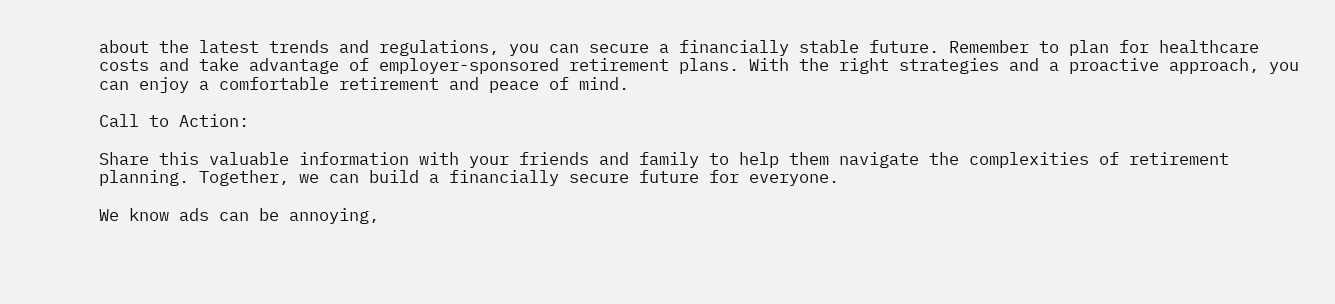about the latest trends and regulations, you can secure a financially stable future. Remember to plan for healthcare costs and take advantage of employer-sponsored retirement plans. With the right strategies and a proactive approach, you can enjoy a comfortable retirement and peace of mind.

Call to Action:

Share this valuable information with your friends and family to help them navigate the complexities of retirement planning. Together, we can build a financially secure future for everyone.

We know ads can be annoying,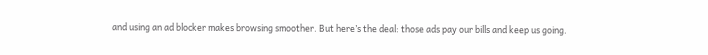and using an ad blocker makes browsing smoother. But here’s the deal: those ads pay our bills and keep us going.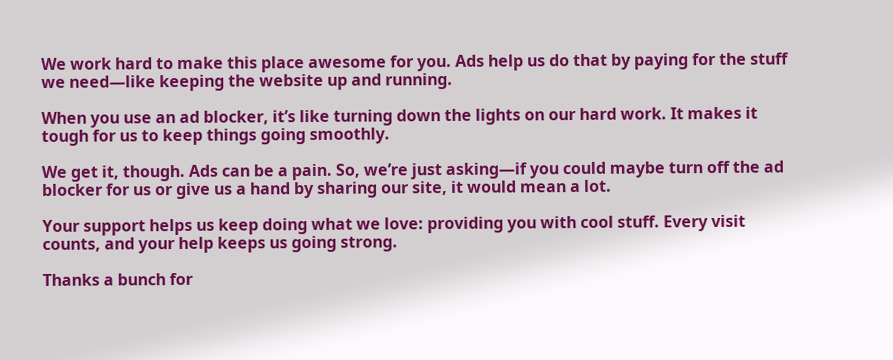We work hard to make this place awesome for you. Ads help us do that by paying for the stuff we need—like keeping the website up and running.

When you use an ad blocker, it’s like turning down the lights on our hard work. It makes it tough for us to keep things going smoothly.

We get it, though. Ads can be a pain. So, we’re just asking—if you could maybe turn off the ad blocker for us or give us a hand by sharing our site, it would mean a lot.

Your support helps us keep doing what we love: providing you with cool stuff. Every visit counts, and your help keeps us going strong.

Thanks a bunch for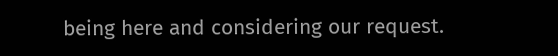being here and considering our request.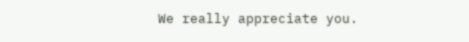We really appreciate you.